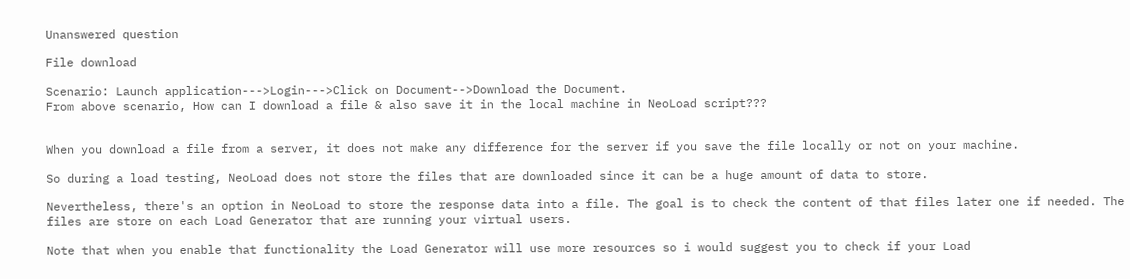Unanswered question

File download

Scenario: Launch application--->Login--->Click on Document-->Download the Document.
From above scenario, How can I download a file & also save it in the local machine in NeoLoad script???


When you download a file from a server, it does not make any difference for the server if you save the file locally or not on your machine.

So during a load testing, NeoLoad does not store the files that are downloaded since it can be a huge amount of data to store.

Nevertheless, there's an option in NeoLoad to store the response data into a file. The goal is to check the content of that files later one if needed. The files are store on each Load Generator that are running your virtual users.

Note that when you enable that functionality the Load Generator will use more resources so i would suggest you to check if your Load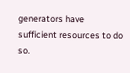generators have sufficient resources to do so.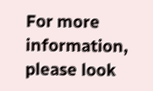For more information, please look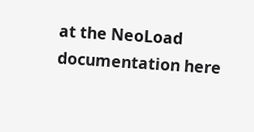at the NeoLoad documentation here